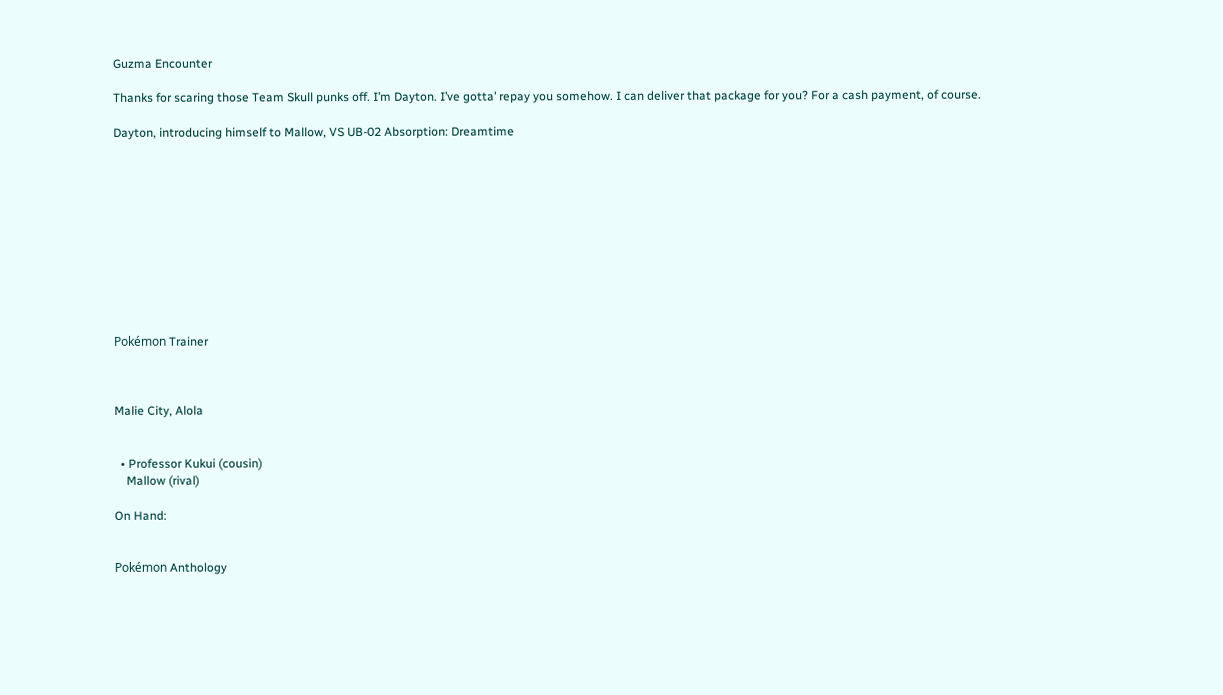Guzma Encounter

Thanks for scaring those Team Skull punks off. I’m Dayton. I’ve gotta’ repay you somehow. I can deliver that package for you? For a cash payment, of course.

Dayton, introducing himself to Mallow, VS UB-02 Absorption: Dreamtime











Pokémon Trainer



Malie City, Alola


  • Professor Kukui (cousin)
    Mallow (rival)

On Hand:


Pokémon Anthology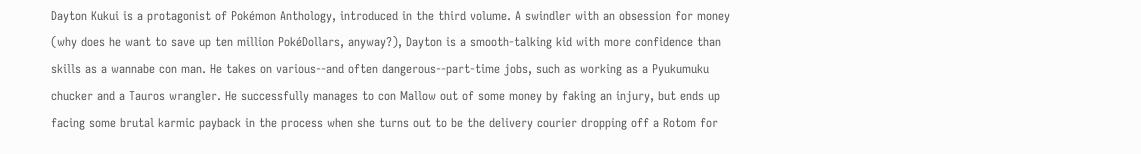Dayton Kukui is a protagonist of Pokémon Anthology, introduced in the third volume. A swindler with an obsession for money (why does he want to save up ten million PokéDollars, anyway?), Dayton is a smooth-talking kid with more confidence than skills as a wannabe con man. He takes on various--and often dangerous--part-time jobs, such as working as a Pyukumuku chucker and a Tauros wrangler. He successfully manages to con Mallow out of some money by faking an injury, but ends up facing some brutal karmic payback in the process when she turns out to be the delivery courier dropping off a Rotom for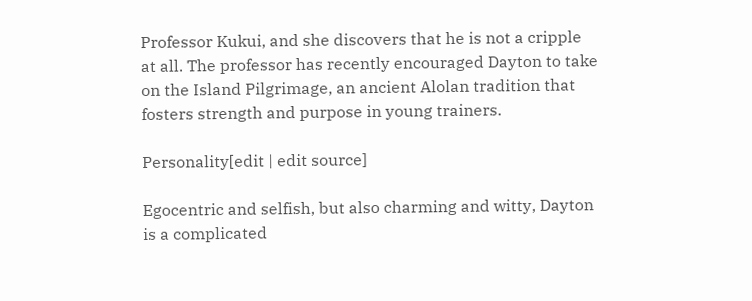Professor Kukui, and she discovers that he is not a cripple at all. The professor has recently encouraged Dayton to take on the Island Pilgrimage, an ancient Alolan tradition that fosters strength and purpose in young trainers.

Personality[edit | edit source]

Egocentric and selfish, but also charming and witty, Dayton is a complicated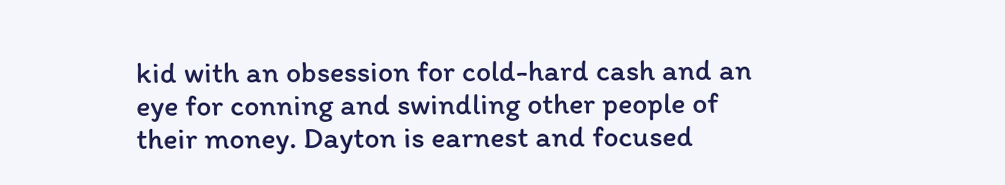kid with an obsession for cold-hard cash and an eye for conning and swindling other people of their money. Dayton is earnest and focused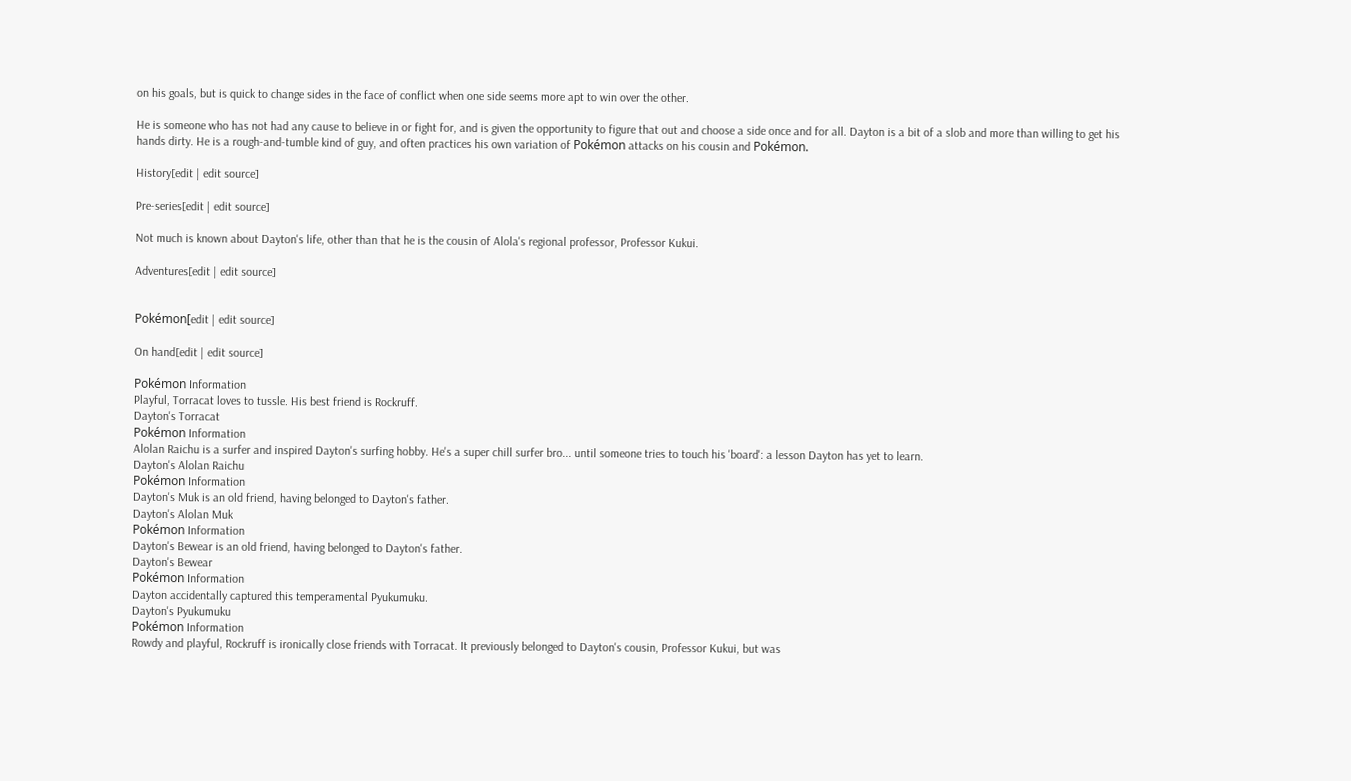on his goals, but is quick to change sides in the face of conflict when one side seems more apt to win over the other.

He is someone who has not had any cause to believe in or fight for, and is given the opportunity to figure that out and choose a side once and for all. Dayton is a bit of a slob and more than willing to get his hands dirty. He is a rough-and-tumble kind of guy, and often practices his own variation of Pokémon attacks on his cousin and Pokémon.

History[edit | edit source]

Pre-series[edit | edit source]

Not much is known about Dayton's life, other than that he is the cousin of Alola's regional professor, Professor Kukui.

Adventures[edit | edit source]


Pokémon[edit | edit source]

On hand[edit | edit source]

Pokémon Information
Playful, Torracat loves to tussle. His best friend is Rockruff.
Dayton's Torracat
Pokémon Information
Alolan Raichu is a surfer and inspired Dayton's surfing hobby. He's a super chill surfer bro... until someone tries to touch his 'board': a lesson Dayton has yet to learn.
Dayton's Alolan Raichu
Pokémon Information
Dayton's Muk is an old friend, having belonged to Dayton's father.
Dayton's Alolan Muk
Pokémon Information
Dayton's Bewear is an old friend, having belonged to Dayton's father.
Dayton's Bewear
Pokémon Information
Dayton accidentally captured this temperamental Pyukumuku.
Dayton's Pyukumuku
Pokémon Information
Rowdy and playful, Rockruff is ironically close friends with Torracat. It previously belonged to Dayton's cousin, Professor Kukui, but was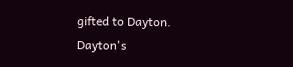gifted to Dayton.
Dayton's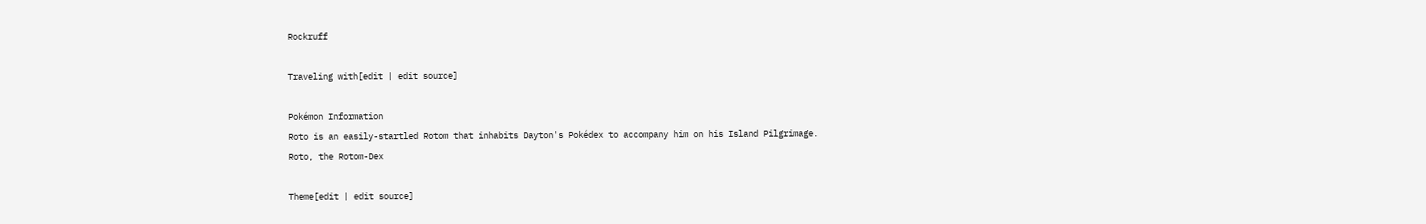Rockruff

Traveling with[edit | edit source]

Pokémon Information
Roto is an easily-startled Rotom that inhabits Dayton's Pokédex to accompany him on his Island Pilgrimage.
Roto, the Rotom-Dex

Theme[edit | edit source]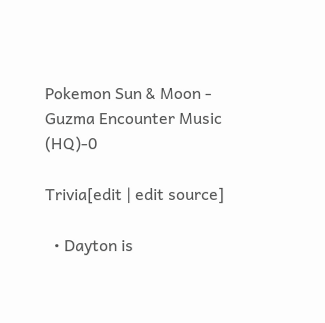Pokemon Sun & Moon - Guzma Encounter Music (HQ)-0

Trivia[edit | edit source]

  • Dayton is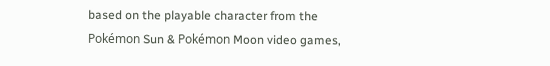based on the playable character from the Pokémon Sun & Pokémon Moon video games,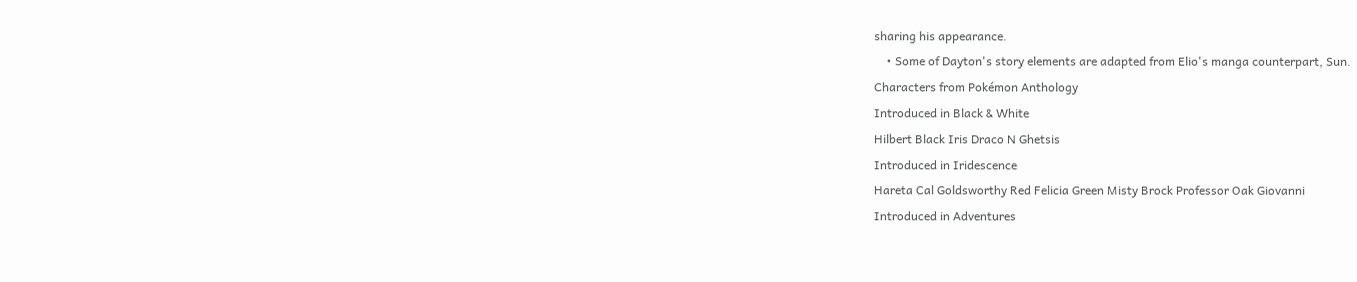sharing his appearance.
    • Some of Dayton's story elements are adapted from Elio's manga counterpart, Sun.
Characters from Pokémon Anthology
Introduced in Black & White
Hilbert Black Iris Draco N Ghetsis
Introduced in Iridescence
Hareta Cal Goldsworthy Red Felicia Green Misty Brock Professor Oak Giovanni
Introduced in Adventures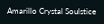Amarillo Crystal Soulstice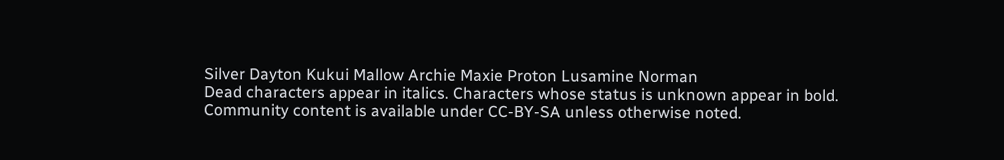Silver Dayton Kukui Mallow Archie Maxie Proton Lusamine Norman
Dead characters appear in italics. Characters whose status is unknown appear in bold.
Community content is available under CC-BY-SA unless otherwise noted.